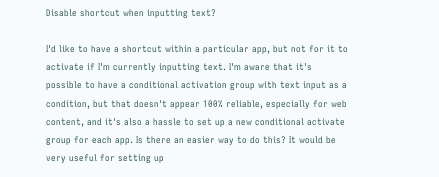Disable shortcut when inputting text?

I'd like to have a shortcut within a particular app, but not for it to activate if I'm currently inputting text. I'm aware that it's possible to have a conditional activation group with text input as a condition, but that doesn't appear 100% reliable, especially for web content, and it's also a hassle to set up a new conditional activate group for each app. Is there an easier way to do this? It would be very useful for setting up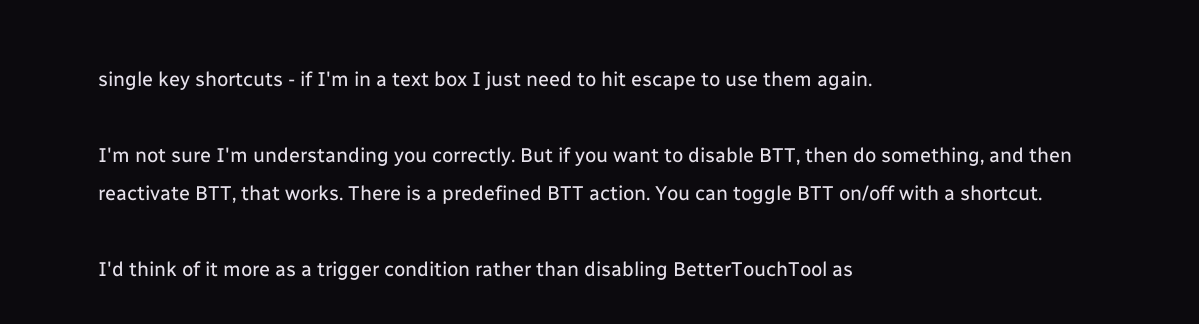single key shortcuts - if I'm in a text box I just need to hit escape to use them again.

I'm not sure I'm understanding you correctly. But if you want to disable BTT, then do something, and then reactivate BTT, that works. There is a predefined BTT action. You can toggle BTT on/off with a shortcut.

I'd think of it more as a trigger condition rather than disabling BetterTouchTool as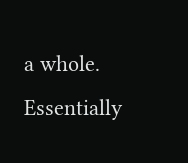a whole. Essentially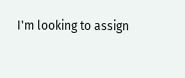I'm looking to assign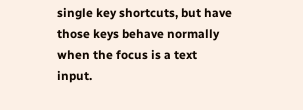single key shortcuts, but have those keys behave normally when the focus is a text input.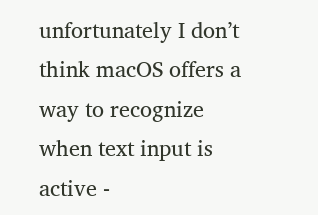unfortunately I don’t think macOS offers a way to recognize when text input is active -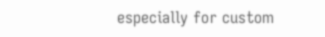especially for custom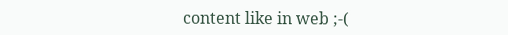content like in web ;-(